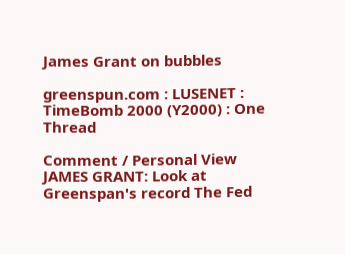James Grant on bubbles

greenspun.com : LUSENET : TimeBomb 2000 (Y2000) : One Thread

Comment / Personal View JAMES GRANT: Look at Greenspan's record The Fed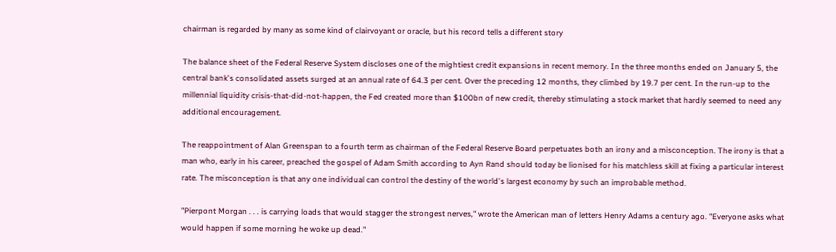chairman is regarded by many as some kind of clairvoyant or oracle, but his record tells a different story

The balance sheet of the Federal Reserve System discloses one of the mightiest credit expansions in recent memory. In the three months ended on January 5, the central bank's consolidated assets surged at an annual rate of 64.3 per cent. Over the preceding 12 months, they climbed by 19.7 per cent. In the run-up to the millennial liquidity crisis-that-did-not-happen, the Fed created more than $100bn of new credit, thereby stimulating a stock market that hardly seemed to need any additional encouragement.

The reappointment of Alan Greenspan to a fourth term as chairman of the Federal Reserve Board perpetuates both an irony and a misconception. The irony is that a man who, early in his career, preached the gospel of Adam Smith according to Ayn Rand should today be lionised for his matchless skill at fixing a particular interest rate. The misconception is that any one individual can control the destiny of the world's largest economy by such an improbable method.

"Pierpont Morgan . . . is carrying loads that would stagger the strongest nerves," wrote the American man of letters Henry Adams a century ago. "Everyone asks what would happen if some morning he woke up dead."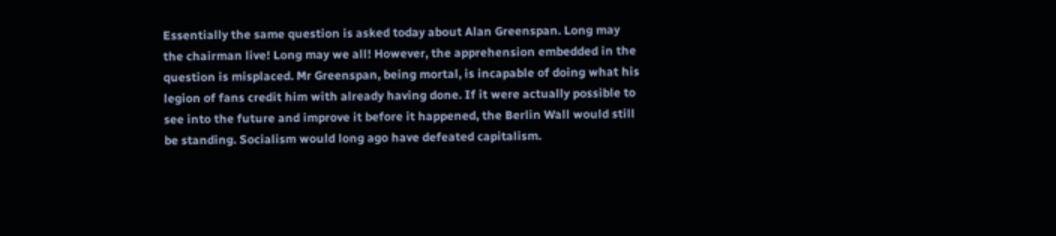Essentially the same question is asked today about Alan Greenspan. Long may the chairman live! Long may we all! However, the apprehension embedded in the question is misplaced. Mr Greenspan, being mortal, is incapable of doing what his legion of fans credit him with already having done. If it were actually possible to see into the future and improve it before it happened, the Berlin Wall would still be standing. Socialism would long ago have defeated capitalism.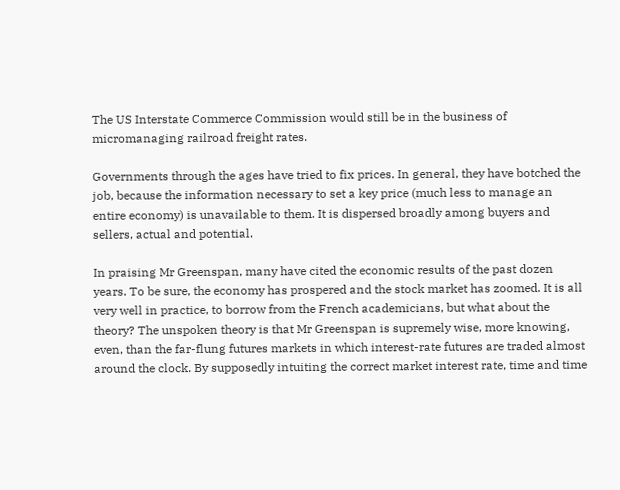The US Interstate Commerce Commission would still be in the business of micromanaging railroad freight rates.

Governments through the ages have tried to fix prices. In general, they have botched the job, because the information necessary to set a key price (much less to manage an entire economy) is unavailable to them. It is dispersed broadly among buyers and sellers, actual and potential.

In praising Mr Greenspan, many have cited the economic results of the past dozen years. To be sure, the economy has prospered and the stock market has zoomed. It is all very well in practice, to borrow from the French academicians, but what about the theory? The unspoken theory is that Mr Greenspan is supremely wise, more knowing, even, than the far-flung futures markets in which interest-rate futures are traded almost around the clock. By supposedly intuiting the correct market interest rate, time and time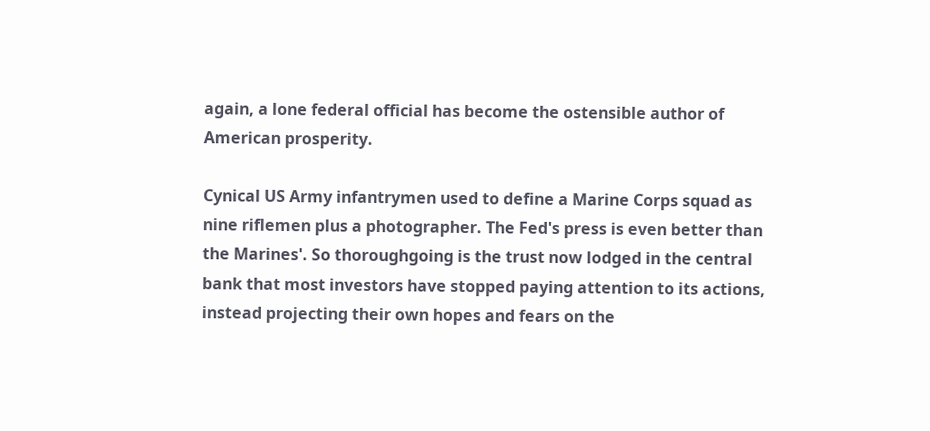again, a lone federal official has become the ostensible author of American prosperity.

Cynical US Army infantrymen used to define a Marine Corps squad as nine riflemen plus a photographer. The Fed's press is even better than the Marines'. So thoroughgoing is the trust now lodged in the central bank that most investors have stopped paying attention to its actions, instead projecting their own hopes and fears on the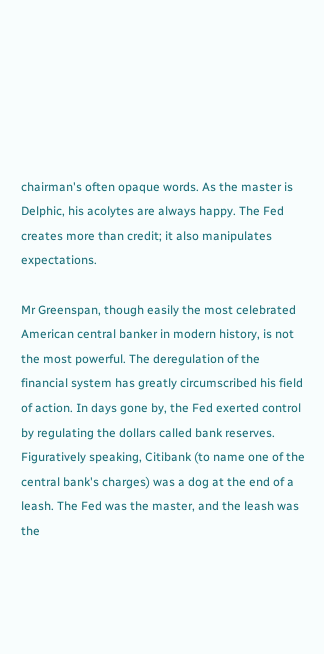chairman's often opaque words. As the master is Delphic, his acolytes are always happy. The Fed creates more than credit; it also manipulates expectations.

Mr Greenspan, though easily the most celebrated American central banker in modern history, is not the most powerful. The deregulation of the financial system has greatly circumscribed his field of action. In days gone by, the Fed exerted control by regulating the dollars called bank reserves. Figuratively speaking, Citibank (to name one of the central bank's charges) was a dog at the end of a leash. The Fed was the master, and the leash was the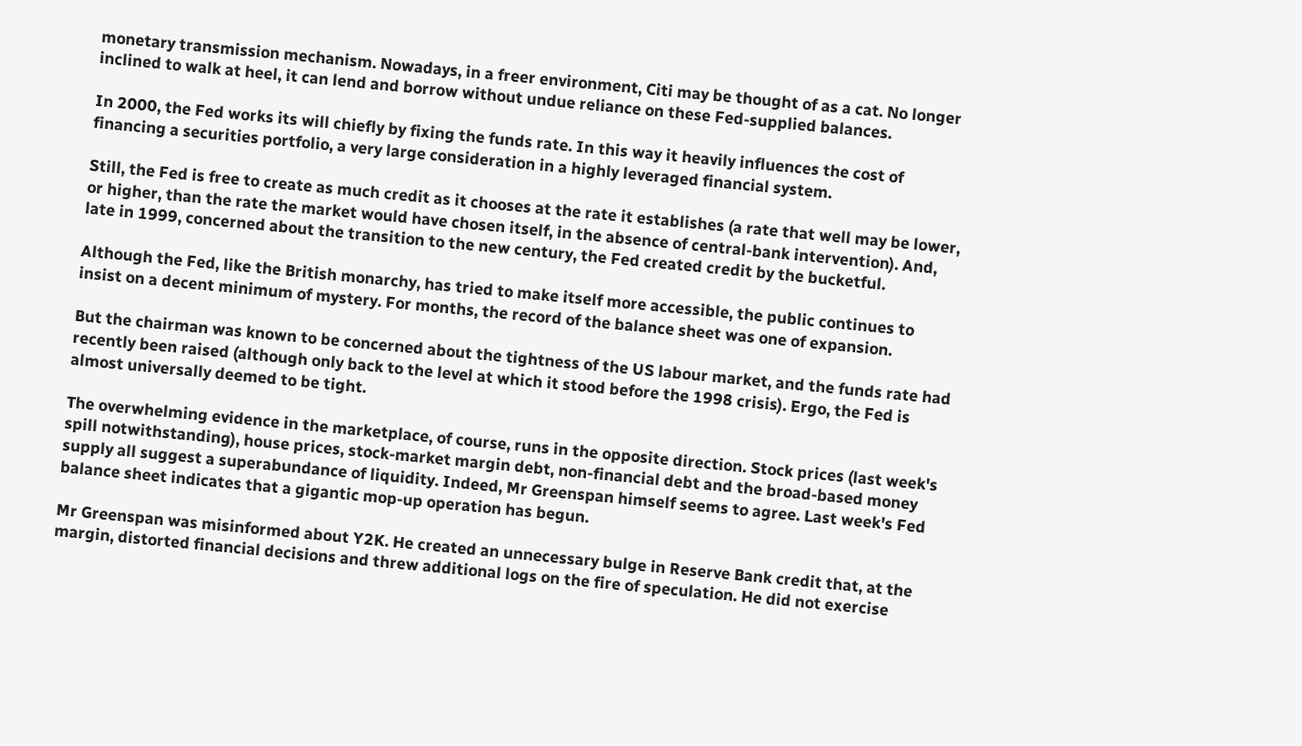monetary transmission mechanism. Nowadays, in a freer environment, Citi may be thought of as a cat. No longer inclined to walk at heel, it can lend and borrow without undue reliance on these Fed-supplied balances.

In 2000, the Fed works its will chiefly by fixing the funds rate. In this way it heavily influences the cost of financing a securities portfolio, a very large consideration in a highly leveraged financial system.

Still, the Fed is free to create as much credit as it chooses at the rate it establishes (a rate that well may be lower, or higher, than the rate the market would have chosen itself, in the absence of central-bank intervention). And, late in 1999, concerned about the transition to the new century, the Fed created credit by the bucketful.

Although the Fed, like the British monarchy, has tried to make itself more accessible, the public continues to insist on a decent minimum of mystery. For months, the record of the balance sheet was one of expansion.

But the chairman was known to be concerned about the tightness of the US labour market, and the funds rate had recently been raised (although only back to the level at which it stood before the 1998 crisis). Ergo, the Fed is almost universally deemed to be tight.

The overwhelming evidence in the marketplace, of course, runs in the opposite direction. Stock prices (last week's spill notwithstanding), house prices, stock-market margin debt, non-financial debt and the broad-based money supply all suggest a superabundance of liquidity. Indeed, Mr Greenspan himself seems to agree. Last week's Fed balance sheet indicates that a gigantic mop-up operation has begun.

Mr Greenspan was misinformed about Y2K. He created an unnecessary bulge in Reserve Bank credit that, at the margin, distorted financial decisions and threw additional logs on the fire of speculation. He did not exercise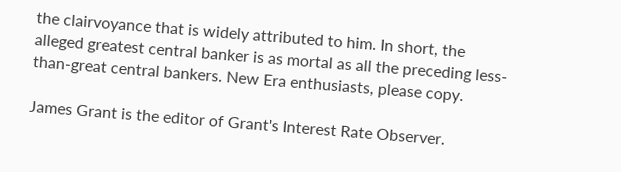the clairvoyance that is widely attributed to him. In short, the alleged greatest central banker is as mortal as all the preceding less-than-great central bankers. New Era enthusiasts, please copy.

James Grant is the editor of Grant's Interest Rate Observer.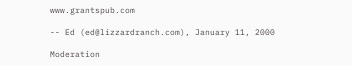www.grantspub.com

-- Ed (ed@lizzardranch.com), January 11, 2000

Moderation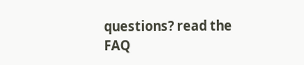questions? read the FAQ